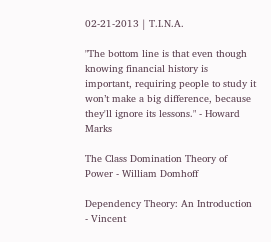02-21-2013 | T.I.N.A.

"The bottom line is that even though knowing financial history is important, requiring people to study it won’t make a big difference, because they'll ignore its lessons." - Howard Marks

The Class Domination Theory of Power - William Domhoff

Dependency Theory: An Introduction - Vincent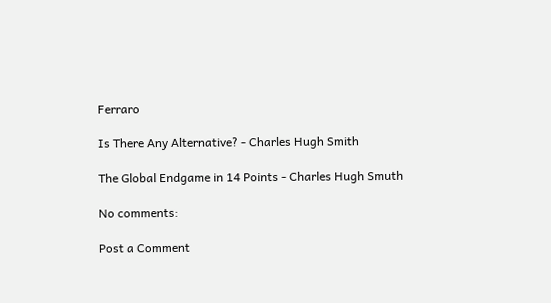Ferraro

Is There Any Alternative? - Charles Hugh Smith

The Global Endgame in 14 Points - Charles Hugh Smuth

No comments:

Post a Comment